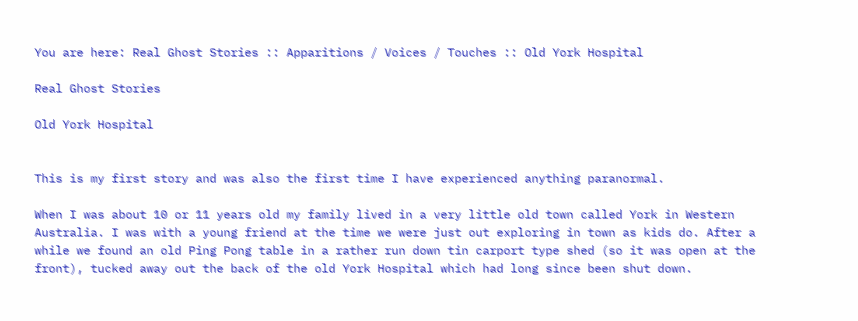You are here: Real Ghost Stories :: Apparitions / Voices / Touches :: Old York Hospital

Real Ghost Stories

Old York Hospital


This is my first story and was also the first time I have experienced anything paranormal.

When I was about 10 or 11 years old my family lived in a very little old town called York in Western Australia. I was with a young friend at the time we were just out exploring in town as kids do. After a while we found an old Ping Pong table in a rather run down tin carport type shed (so it was open at the front), tucked away out the back of the old York Hospital which had long since been shut down.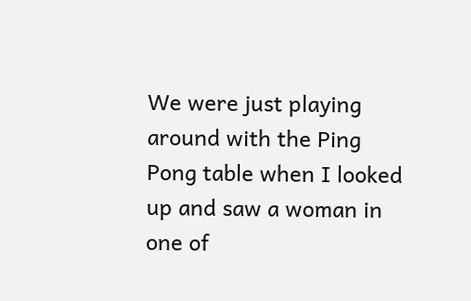We were just playing around with the Ping Pong table when I looked up and saw a woman in one of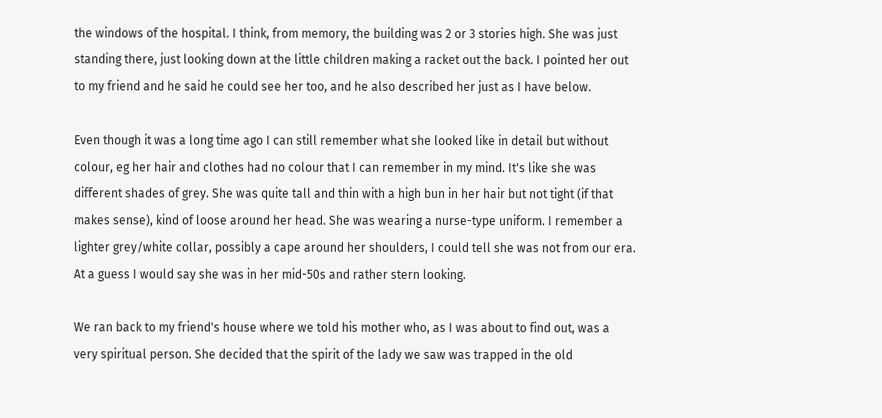the windows of the hospital. I think, from memory, the building was 2 or 3 stories high. She was just standing there, just looking down at the little children making a racket out the back. I pointed her out to my friend and he said he could see her too, and he also described her just as I have below.

Even though it was a long time ago I can still remember what she looked like in detail but without colour, eg her hair and clothes had no colour that I can remember in my mind. It's like she was different shades of grey. She was quite tall and thin with a high bun in her hair but not tight (if that makes sense), kind of loose around her head. She was wearing a nurse-type uniform. I remember a lighter grey/white collar, possibly a cape around her shoulders, I could tell she was not from our era. At a guess I would say she was in her mid-50s and rather stern looking.

We ran back to my friend's house where we told his mother who, as I was about to find out, was a very spiritual person. She decided that the spirit of the lady we saw was trapped in the old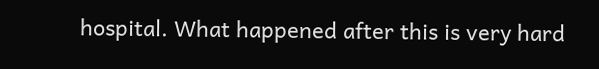hospital. What happened after this is very hard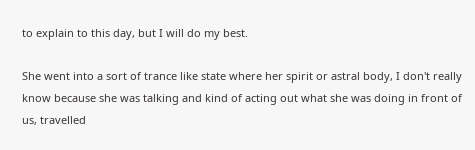to explain to this day, but I will do my best.

She went into a sort of trance like state where her spirit or astral body, I don't really know because she was talking and kind of acting out what she was doing in front of us, travelled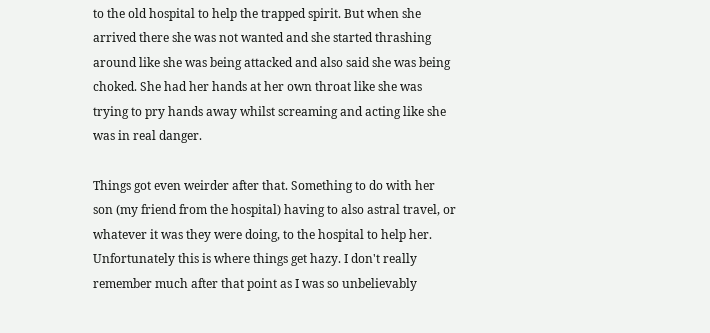to the old hospital to help the trapped spirit. But when she arrived there she was not wanted and she started thrashing around like she was being attacked and also said she was being choked. She had her hands at her own throat like she was trying to pry hands away whilst screaming and acting like she was in real danger.

Things got even weirder after that. Something to do with her son (my friend from the hospital) having to also astral travel, or whatever it was they were doing, to the hospital to help her. Unfortunately this is where things get hazy. I don't really remember much after that point as I was so unbelievably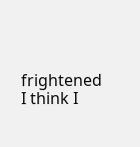frightened I think I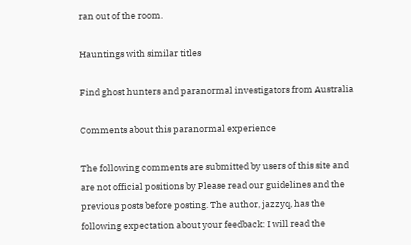ran out of the room.

Hauntings with similar titles

Find ghost hunters and paranormal investigators from Australia

Comments about this paranormal experience

The following comments are submitted by users of this site and are not official positions by Please read our guidelines and the previous posts before posting. The author, jazzyq, has the following expectation about your feedback: I will read the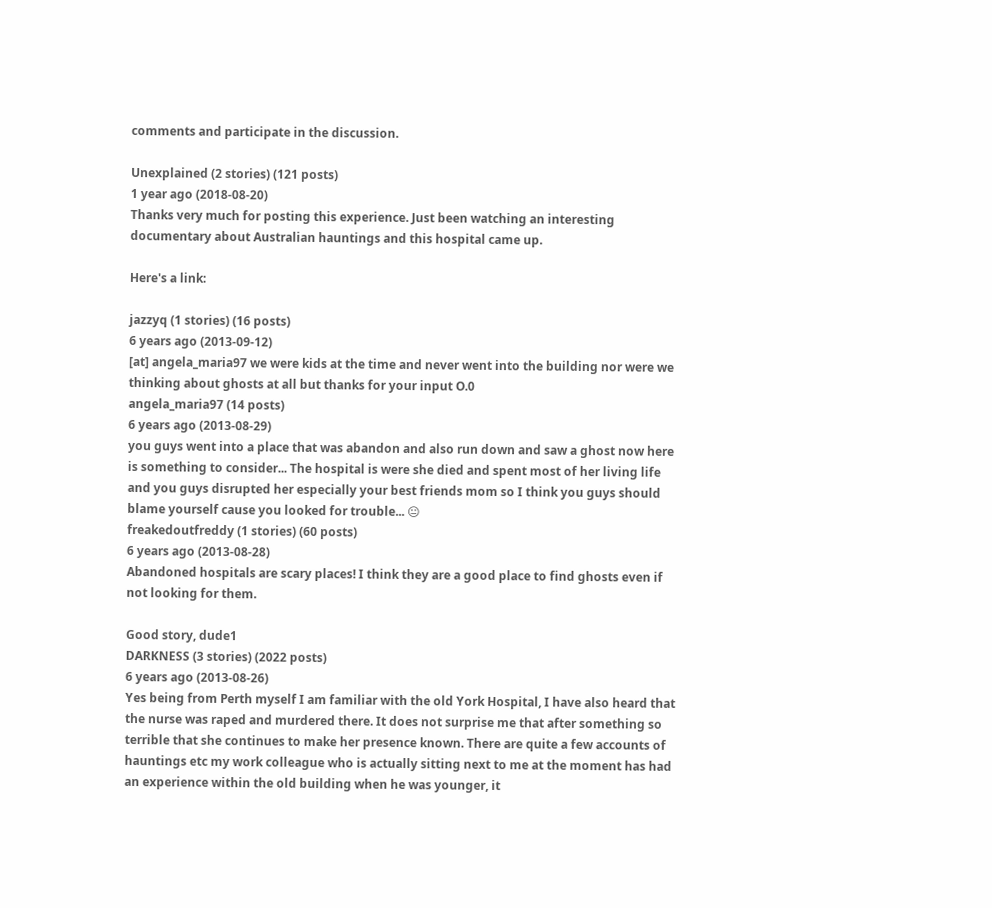comments and participate in the discussion.

Unexplained (2 stories) (121 posts)
1 year ago (2018-08-20)
Thanks very much for posting this experience. Just been watching an interesting documentary about Australian hauntings and this hospital came up.

Here's a link:

jazzyq (1 stories) (16 posts)
6 years ago (2013-09-12)
[at] angela_maria97 we were kids at the time and never went into the building nor were we thinking about ghosts at all but thanks for your input O.0
angela_maria97 (14 posts)
6 years ago (2013-08-29)
you guys went into a place that was abandon and also run down and saw a ghost now here is something to consider... The hospital is were she died and spent most of her living life and you guys disrupted her especially your best friends mom so I think you guys should blame yourself cause you looked for trouble... 😐
freakedoutfreddy (1 stories) (60 posts)
6 years ago (2013-08-28)
Abandoned hospitals are scary places! I think they are a good place to find ghosts even if not looking for them.

Good story, dude1
DARKNESS (3 stories) (2022 posts)
6 years ago (2013-08-26)
Yes being from Perth myself I am familiar with the old York Hospital, I have also heard that the nurse was raped and murdered there. It does not surprise me that after something so terrible that she continues to make her presence known. There are quite a few accounts of hauntings etc my work colleague who is actually sitting next to me at the moment has had an experience within the old building when he was younger, it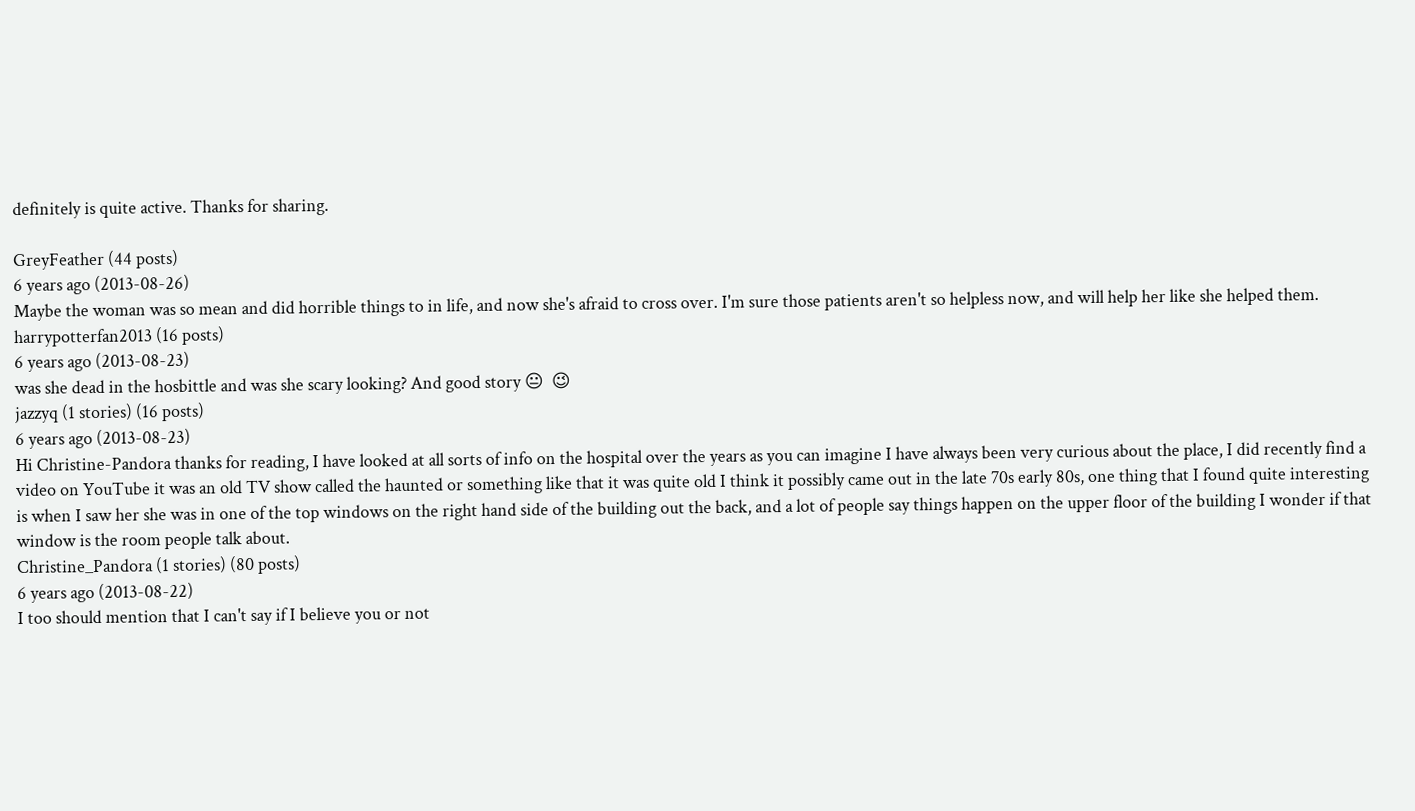definitely is quite active. Thanks for sharing.

GreyFeather (44 posts)
6 years ago (2013-08-26)
Maybe the woman was so mean and did horrible things to in life, and now she's afraid to cross over. I'm sure those patients aren't so helpless now, and will help her like she helped them.
harrypotterfan2013 (16 posts)
6 years ago (2013-08-23)
was she dead in the hosbittle and was she scary looking? And good story 😐  😉
jazzyq (1 stories) (16 posts)
6 years ago (2013-08-23)
Hi Christine-Pandora thanks for reading, I have looked at all sorts of info on the hospital over the years as you can imagine I have always been very curious about the place, I did recently find a video on YouTube it was an old TV show called the haunted or something like that it was quite old I think it possibly came out in the late 70s early 80s, one thing that I found quite interesting is when I saw her she was in one of the top windows on the right hand side of the building out the back, and a lot of people say things happen on the upper floor of the building I wonder if that window is the room people talk about.
Christine_Pandora (1 stories) (80 posts)
6 years ago (2013-08-22)
I too should mention that I can't say if I believe you or not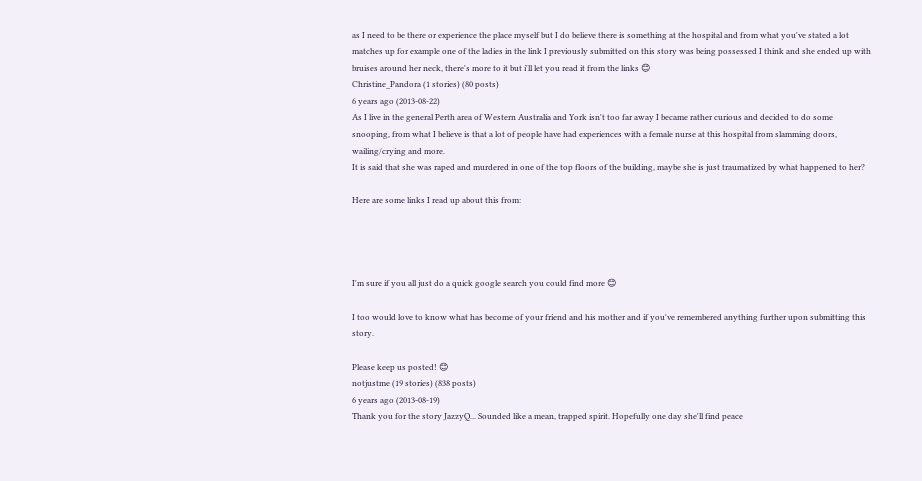as I need to be there or experience the place myself but I do believe there is something at the hospital and from what you've stated a lot matches up for example one of the ladies in the link I previously submitted on this story was being possessed I think and she ended up with bruises around her neck, there's more to it but i'll let you read it from the links 😊
Christine_Pandora (1 stories) (80 posts)
6 years ago (2013-08-22)
As I live in the general Perth area of Western Australia and York isn't too far away I became rather curious and decided to do some snooping, from what I believe is that a lot of people have had experiences with a female nurse at this hospital from slamming doors, wailing/crying and more.
It is said that she was raped and murdered in one of the top floors of the building, maybe she is just traumatized by what happened to her?

Here are some links I read up about this from:




I'm sure if you all just do a quick google search you could find more 😊

I too would love to know what has become of your friend and his mother and if you've remembered anything further upon submitting this story.

Please keep us posted! 😊
notjustme (19 stories) (838 posts)
6 years ago (2013-08-19)
Thank you for the story JazzyQ... Sounded like a mean, trapped spirit. Hopefully one day she'll find peace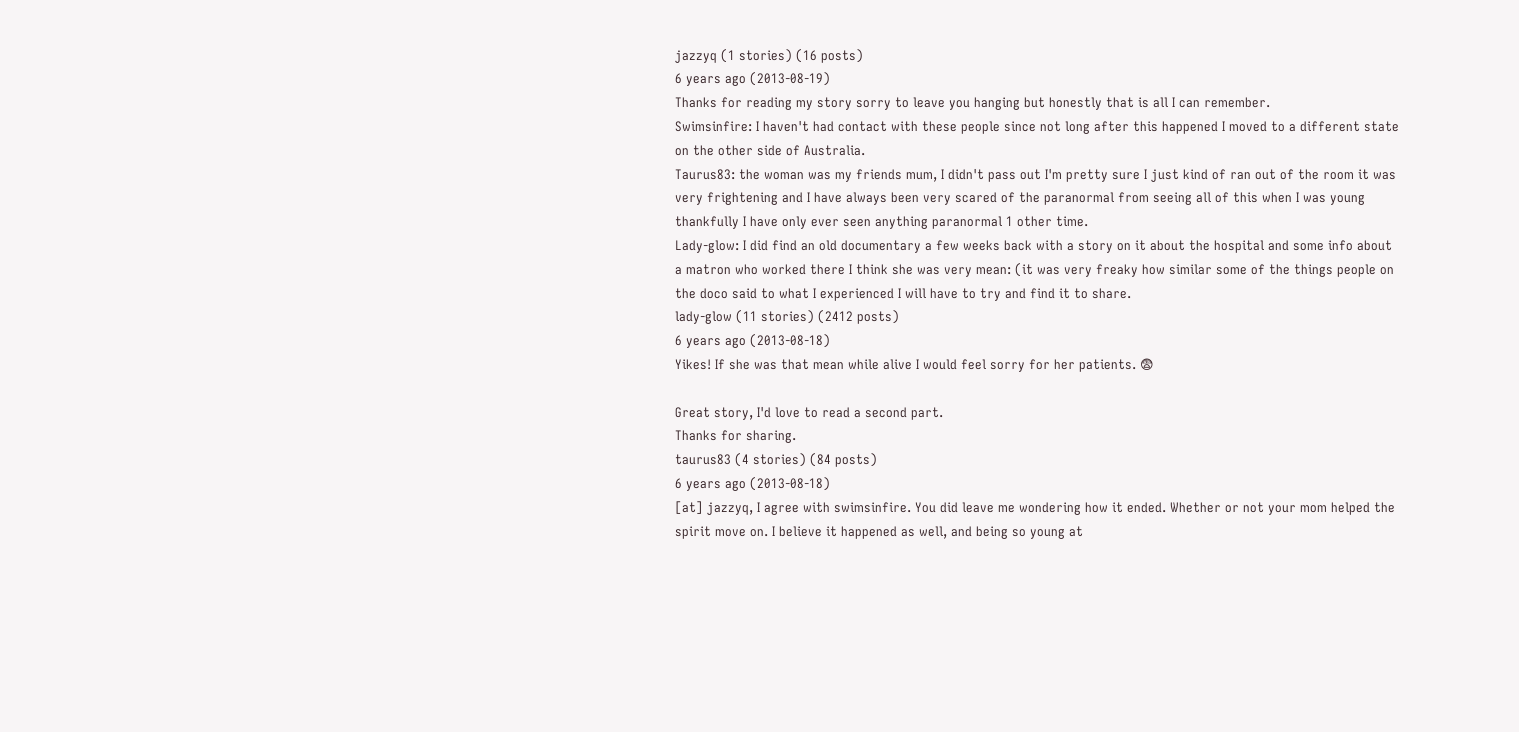jazzyq (1 stories) (16 posts)
6 years ago (2013-08-19)
Thanks for reading my story sorry to leave you hanging but honestly that is all I can remember.
Swimsinfire: I haven't had contact with these people since not long after this happened I moved to a different state on the other side of Australia.
Taurus83: the woman was my friends mum, I didn't pass out I'm pretty sure I just kind of ran out of the room it was very frightening and I have always been very scared of the paranormal from seeing all of this when I was young thankfully I have only ever seen anything paranormal 1 other time.
Lady-glow: I did find an old documentary a few weeks back with a story on it about the hospital and some info about a matron who worked there I think she was very mean: (it was very freaky how similar some of the things people on the doco said to what I experienced I will have to try and find it to share.
lady-glow (11 stories) (2412 posts)
6 years ago (2013-08-18)
Yikes! If she was that mean while alive I would feel sorry for her patients. 😨

Great story, I'd love to read a second part.
Thanks for sharing.
taurus83 (4 stories) (84 posts)
6 years ago (2013-08-18)
[at] jazzyq, I agree with swimsinfire. You did leave me wondering how it ended. Whether or not your mom helped the spirit move on. I believe it happened as well, and being so young at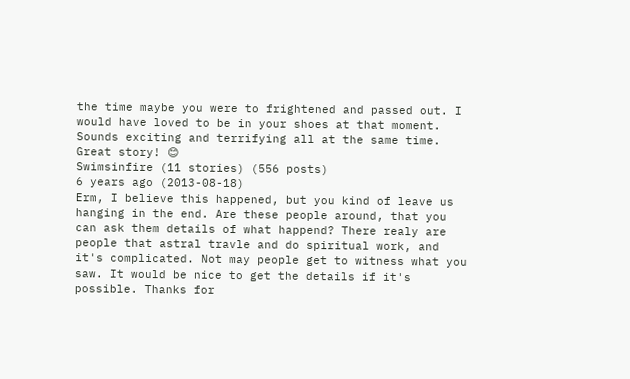the time maybe you were to frightened and passed out. I would have loved to be in your shoes at that moment. Sounds exciting and terrifying all at the same time. Great story! 😊
Swimsinfire (11 stories) (556 posts)
6 years ago (2013-08-18)
Erm, I believe this happened, but you kind of leave us hanging in the end. Are these people around, that you can ask them details of what happend? There realy are people that astral travle and do spiritual work, and it's complicated. Not may people get to witness what you saw. It would be nice to get the details if it's possible. Thanks for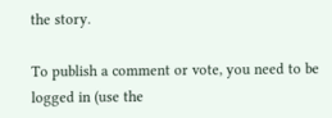the story.

To publish a comment or vote, you need to be logged in (use the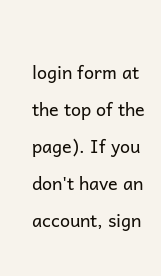login form at the top of the page). If you don't have an account, sign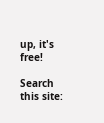up, it's free!

Search this site: